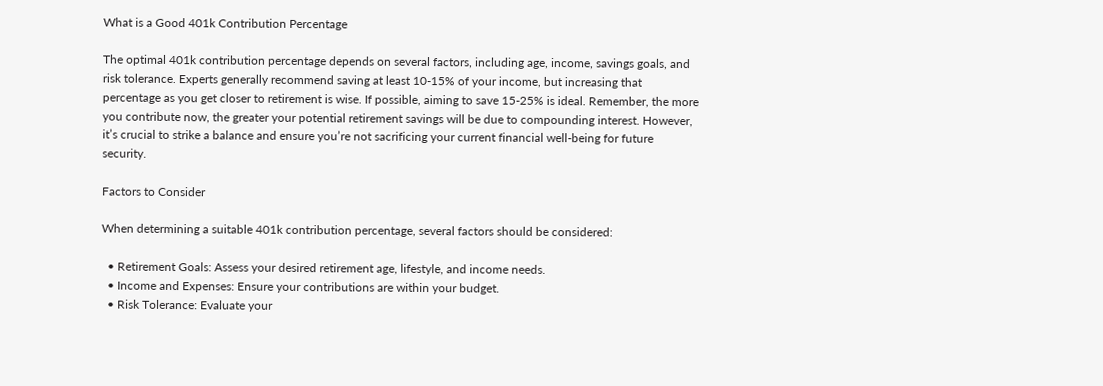What is a Good 401k Contribution Percentage

The optimal 401k contribution percentage depends on several factors, including age, income, savings goals, and risk tolerance. Experts generally recommend saving at least 10-15% of your income, but increasing that percentage as you get closer to retirement is wise. If possible, aiming to save 15-25% is ideal. Remember, the more you contribute now, the greater your potential retirement savings will be due to compounding interest. However, it’s crucial to strike a balance and ensure you’re not sacrificing your current financial well-being for future security.

Factors to Consider

When determining a suitable 401k contribution percentage, several factors should be considered:

  • Retirement Goals: Assess your desired retirement age, lifestyle, and income needs.
  • Income and Expenses: Ensure your contributions are within your budget.
  • Risk Tolerance: Evaluate your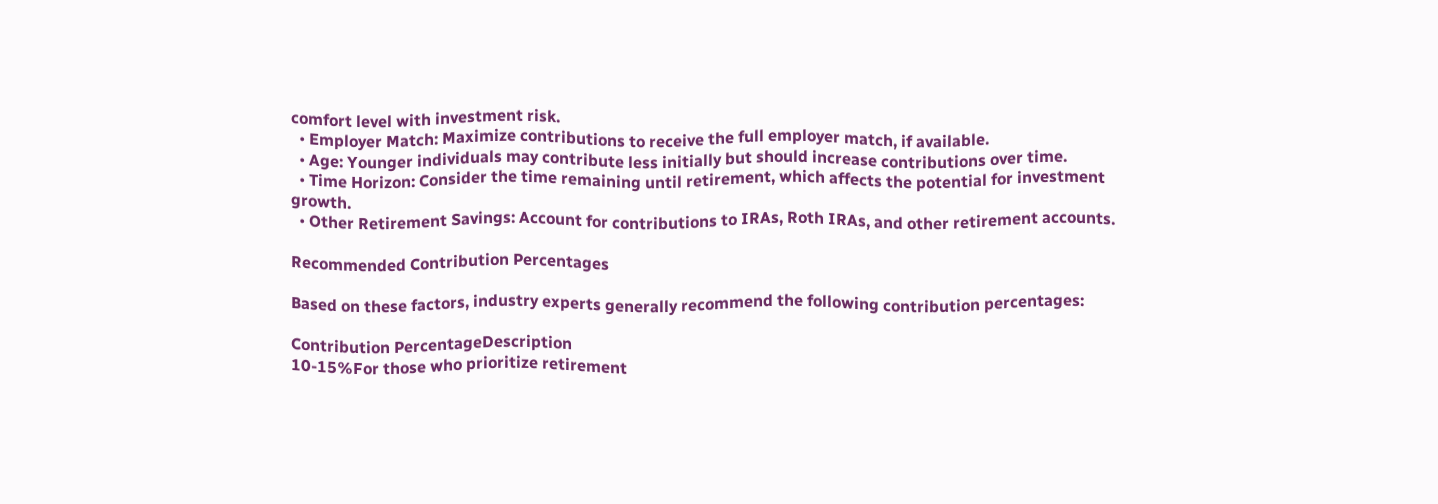comfort level with investment risk.
  • Employer Match: Maximize contributions to receive the full employer match, if available.
  • Age: Younger individuals may contribute less initially but should increase contributions over time.
  • Time Horizon: Consider the time remaining until retirement, which affects the potential for investment growth.
  • Other Retirement Savings: Account for contributions to IRAs, Roth IRAs, and other retirement accounts.

Recommended Contribution Percentages

Based on these factors, industry experts generally recommend the following contribution percentages:

Contribution PercentageDescription
10-15%For those who prioritize retirement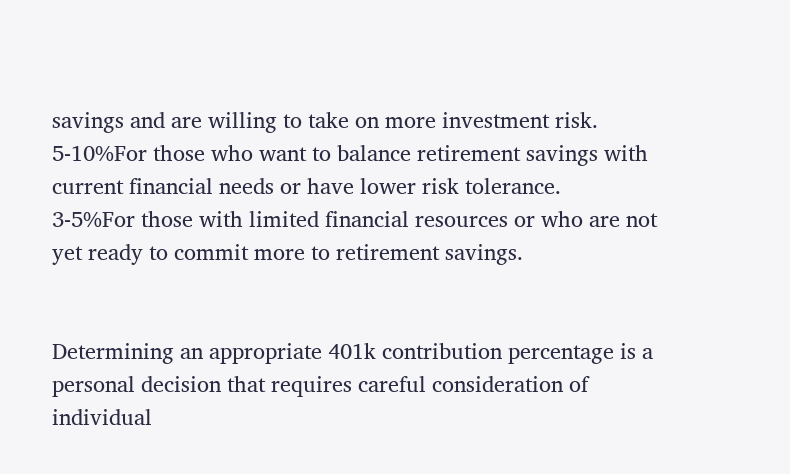savings and are willing to take on more investment risk.
5-10%For those who want to balance retirement savings with current financial needs or have lower risk tolerance.
3-5%For those with limited financial resources or who are not yet ready to commit more to retirement savings.


Determining an appropriate 401k contribution percentage is a personal decision that requires careful consideration of individual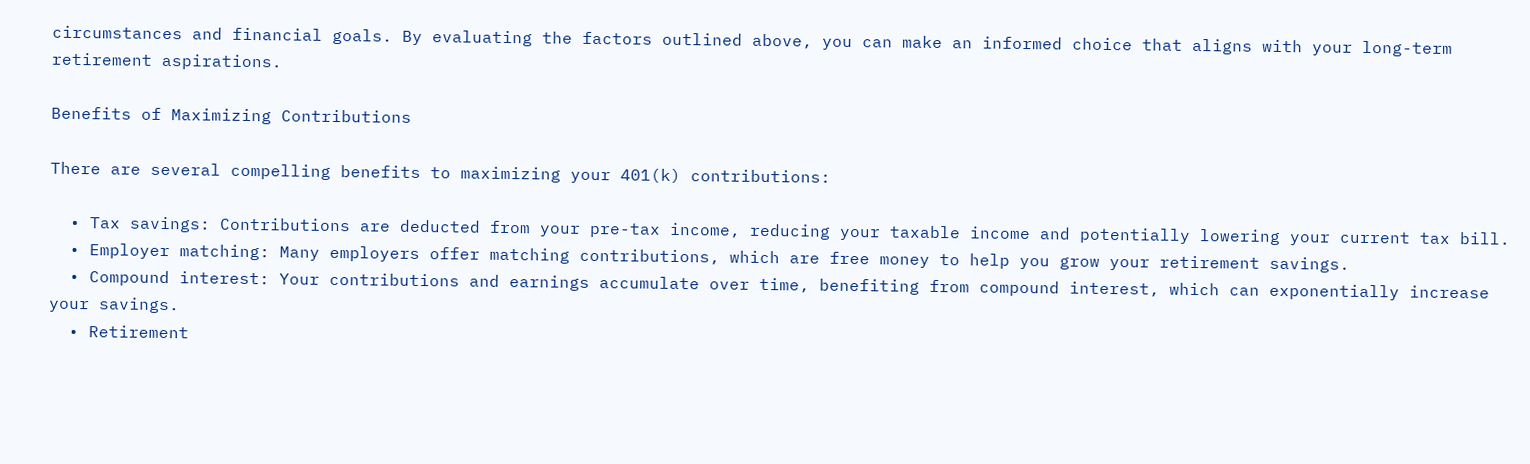circumstances and financial goals. By evaluating the factors outlined above, you can make an informed choice that aligns with your long-term retirement aspirations.

Benefits of Maximizing Contributions

There are several compelling benefits to maximizing your 401(k) contributions:

  • Tax savings: Contributions are deducted from your pre-tax income, reducing your taxable income and potentially lowering your current tax bill.
  • Employer matching: Many employers offer matching contributions, which are free money to help you grow your retirement savings.
  • Compound interest: Your contributions and earnings accumulate over time, benefiting from compound interest, which can exponentially increase your savings.
  • Retirement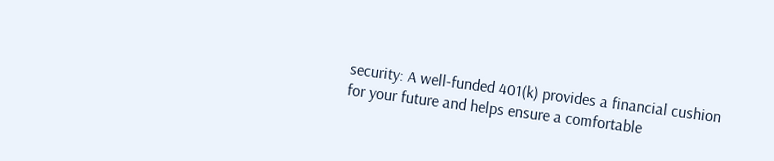security: A well-funded 401(k) provides a financial cushion for your future and helps ensure a comfortable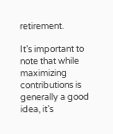retirement.

It’s important to note that while maximizing contributions is generally a good idea, it’s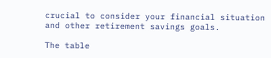crucial to consider your financial situation and other retirement savings goals.

The table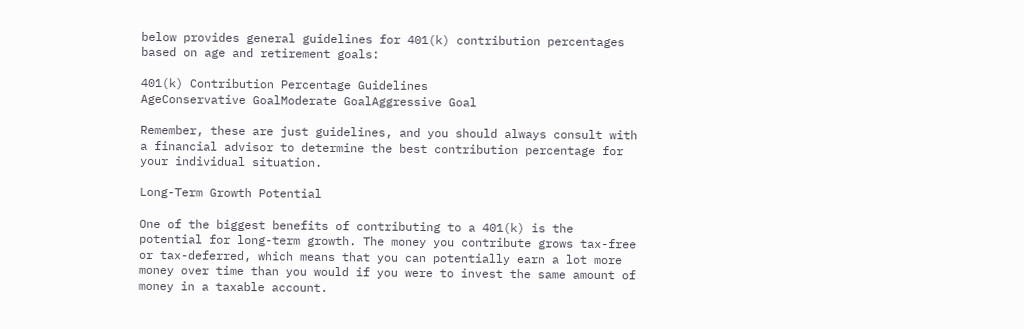below provides general guidelines for 401(k) contribution percentages based on age and retirement goals:

401(k) Contribution Percentage Guidelines
AgeConservative GoalModerate GoalAggressive Goal

Remember, these are just guidelines, and you should always consult with a financial advisor to determine the best contribution percentage for your individual situation.

Long-Term Growth Potential

One of the biggest benefits of contributing to a 401(k) is the potential for long-term growth. The money you contribute grows tax-free or tax-deferred, which means that you can potentially earn a lot more money over time than you would if you were to invest the same amount of money in a taxable account.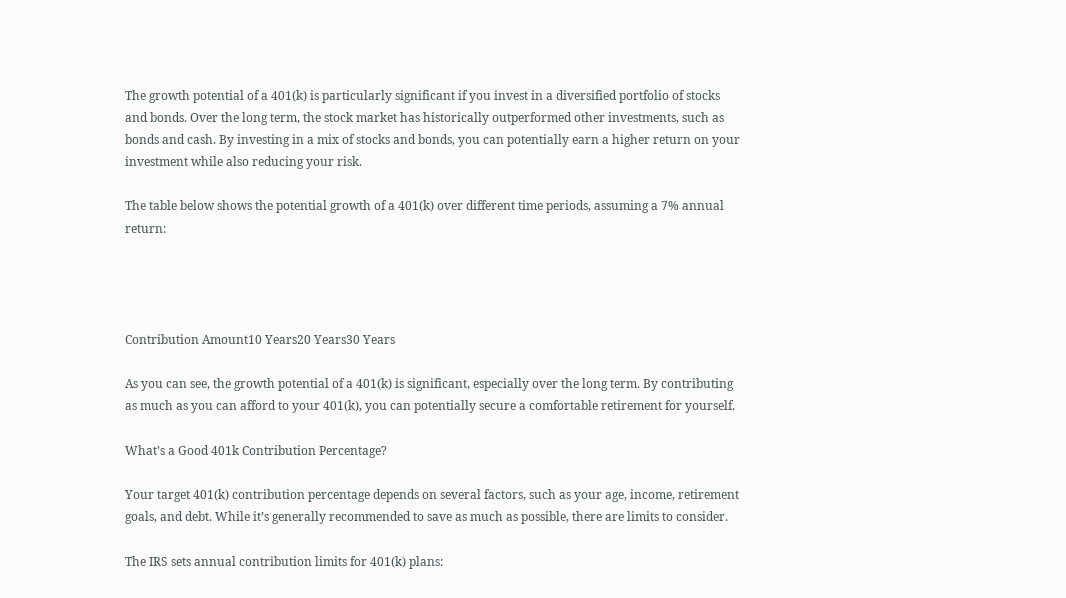The growth potential of a 401(k) is particularly significant if you invest in a diversified portfolio of stocks and bonds. Over the long term, the stock market has historically outperformed other investments, such as bonds and cash. By investing in a mix of stocks and bonds, you can potentially earn a higher return on your investment while also reducing your risk.

The table below shows the potential growth of a 401(k) over different time periods, assuming a 7% annual return:




Contribution Amount10 Years20 Years30 Years

As you can see, the growth potential of a 401(k) is significant, especially over the long term. By contributing as much as you can afford to your 401(k), you can potentially secure a comfortable retirement for yourself.

What’s a Good 401k Contribution Percentage?

Your target 401(k) contribution percentage depends on several factors, such as your age, income, retirement goals, and debt. While it’s generally recommended to save as much as possible, there are limits to consider.

The IRS sets annual contribution limits for 401(k) plans: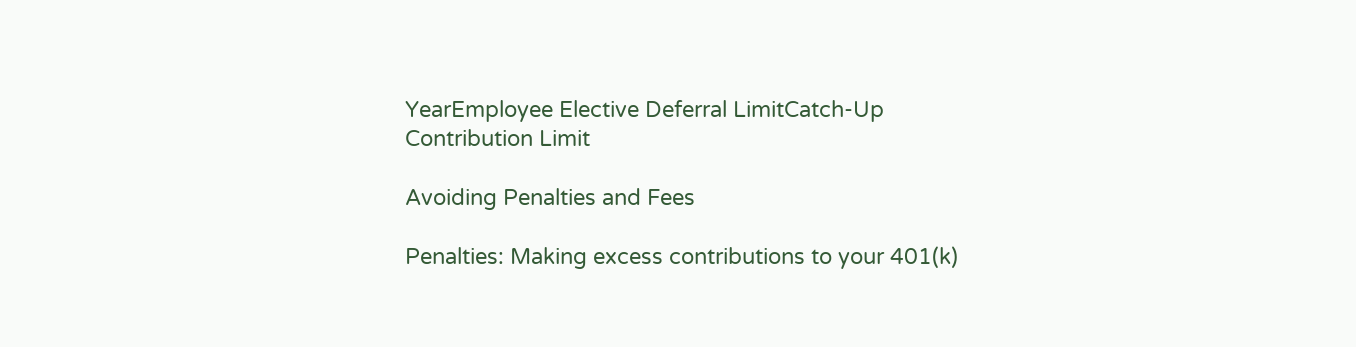YearEmployee Elective Deferral LimitCatch-Up Contribution Limit

Avoiding Penalties and Fees

Penalties: Making excess contributions to your 401(k)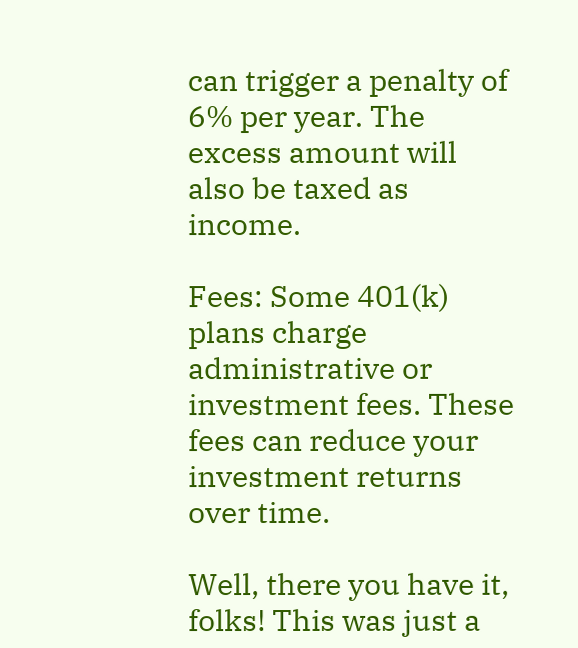can trigger a penalty of 6% per year. The excess amount will also be taxed as income.

Fees: Some 401(k) plans charge administrative or investment fees. These fees can reduce your investment returns over time.

Well, there you have it, folks! This was just a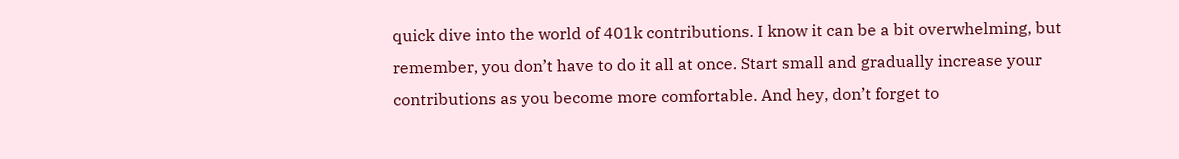quick dive into the world of 401k contributions. I know it can be a bit overwhelming, but remember, you don’t have to do it all at once. Start small and gradually increase your contributions as you become more comfortable. And hey, don’t forget to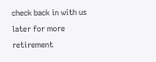check back in with us later for more retirement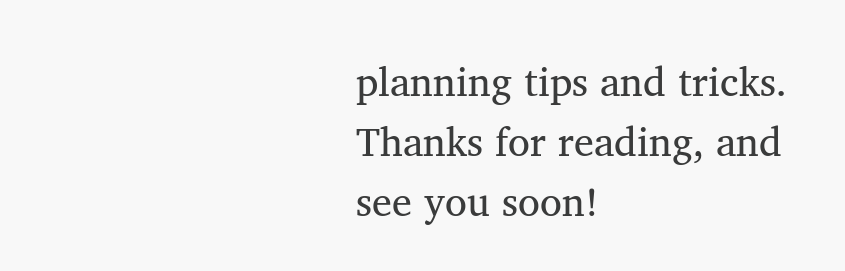planning tips and tricks. Thanks for reading, and see you soon!